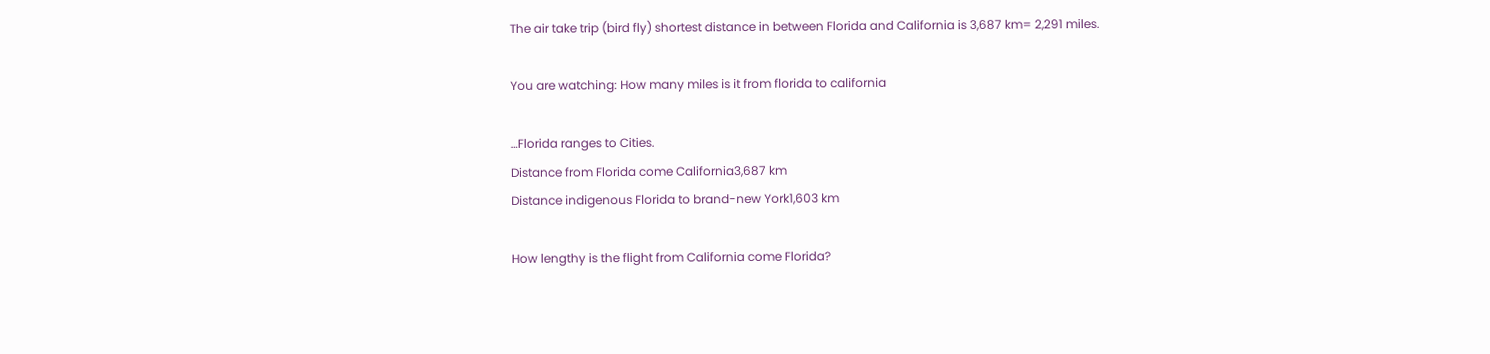The air take trip (bird fly) shortest distance in between Florida and California is 3,687 km= 2,291 miles.

You are watching: How many miles is it from florida to california

…Florida ranges to Cities.
Distance from Florida come California3,687 km
Distance indigenous Florida to brand-new York1,603 km

How lengthy is the flight from California come Florida?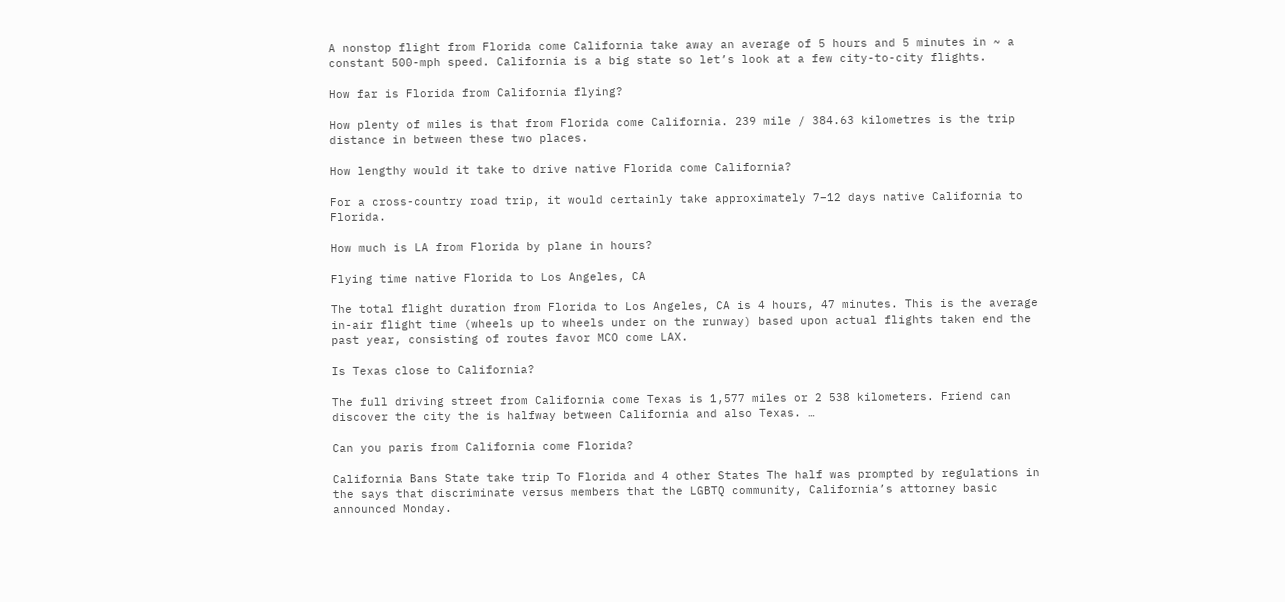A nonstop flight from Florida come California take away an average of 5 hours and 5 minutes in ~ a constant 500-mph speed. California is a big state so let’s look at a few city-to-city flights.

How far is Florida from California flying?

How plenty of miles is that from Florida come California. 239 mile / 384.63 kilometres is the trip distance in between these two places.

How lengthy would it take to drive native Florida come California?

For a cross-country road trip, it would certainly take approximately 7–12 days native California to Florida.

How much is LA from Florida by plane in hours?

Flying time native Florida to Los Angeles, CA

The total flight duration from Florida to Los Angeles, CA is 4 hours, 47 minutes. This is the average in-air flight time (wheels up to wheels under on the runway) based upon actual flights taken end the past year, consisting of routes favor MCO come LAX.

Is Texas close to California?

The full driving street from California come Texas is 1,577 miles or 2 538 kilometers. Friend can discover the city the is halfway between California and also Texas. …

Can you paris from California come Florida?

California Bans State take trip To Florida and 4 other States The half was prompted by regulations in the says that discriminate versus members that the LGBTQ community, California’s attorney basic announced Monday.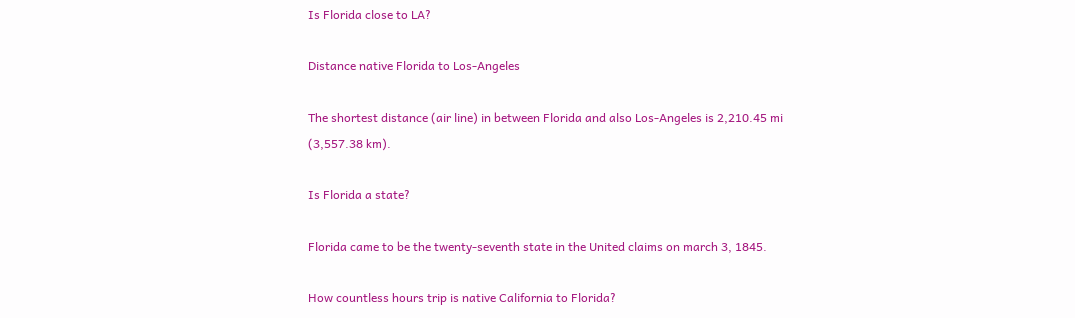Is Florida close to LA?

Distance native Florida to Los-Angeles

The shortest distance (air line) in between Florida and also Los-Angeles is 2,210.45 mi (3,557.38 km).

Is Florida a state?

Florida came to be the twenty-seventh state in the United claims on march 3, 1845.

How countless hours trip is native California to Florida?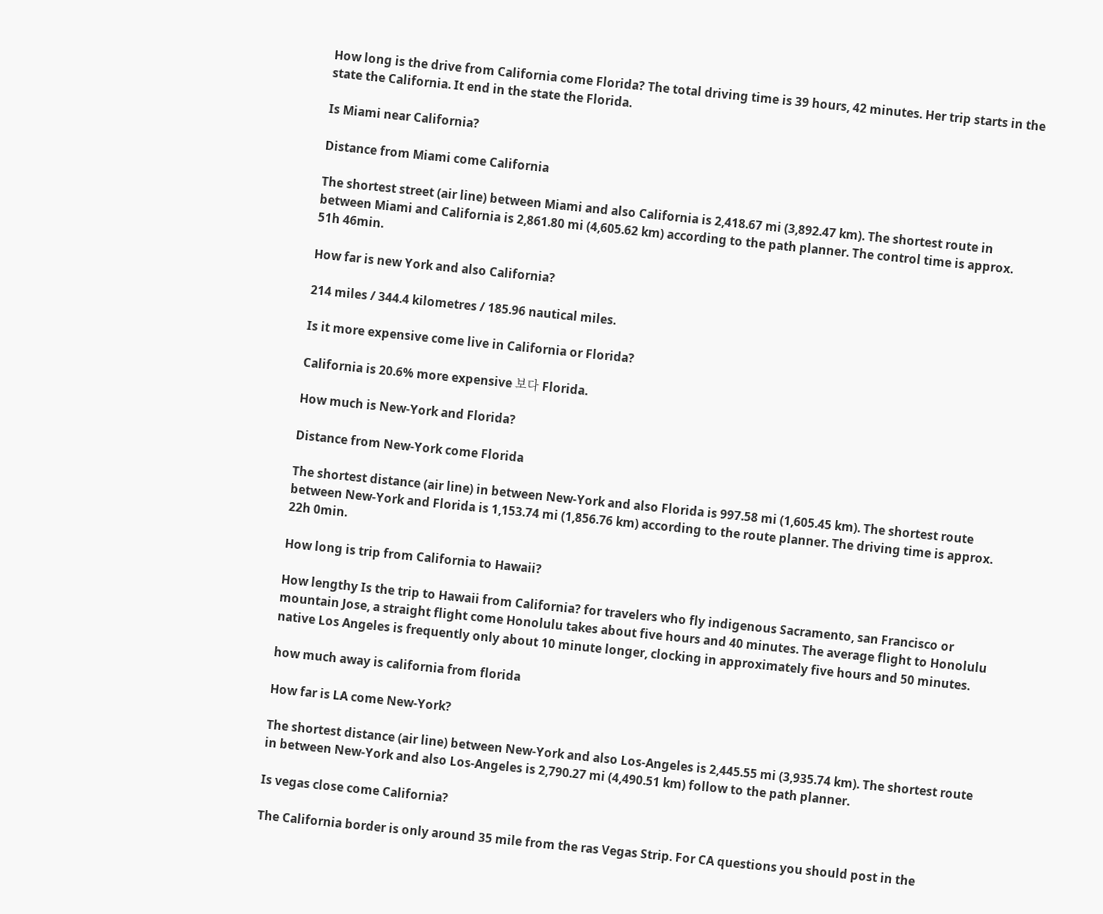How long is the drive from California come Florida? The total driving time is 39 hours, 42 minutes. Her trip starts in the state the California. It end in the state the Florida.

Is Miami near California?

Distance from Miami come California

The shortest street (air line) between Miami and also California is 2,418.67 mi (3,892.47 km). The shortest route in between Miami and California is 2,861.80 mi (4,605.62 km) according to the path planner. The control time is approx. 51h 46min.

How far is new York and also California?

214 miles / 344.4 kilometres / 185.96 nautical miles.

Is it more expensive come live in California or Florida?

California is 20.6% more expensive 보다 Florida.

How much is New-York and Florida?

Distance from New-York come Florida

The shortest distance (air line) in between New-York and also Florida is 997.58 mi (1,605.45 km). The shortest route between New-York and Florida is 1,153.74 mi (1,856.76 km) according to the route planner. The driving time is approx. 22h 0min.

How long is trip from California to Hawaii?

How lengthy Is the trip to Hawaii from California? for travelers who fly indigenous Sacramento, san Francisco or mountain Jose, a straight flight come Honolulu takes about five hours and 40 minutes. The average flight to Honolulu native Los Angeles is frequently only about 10 minute longer, clocking in approximately five hours and 50 minutes.

how much away is california from florida

How far is LA come New-York?

The shortest distance (air line) between New-York and also Los-Angeles is 2,445.55 mi (3,935.74 km). The shortest route in between New-York and also Los-Angeles is 2,790.27 mi (4,490.51 km) follow to the path planner.

Is vegas close come California?

The California border is only around 35 mile from the ras Vegas Strip. For CA questions you should post in the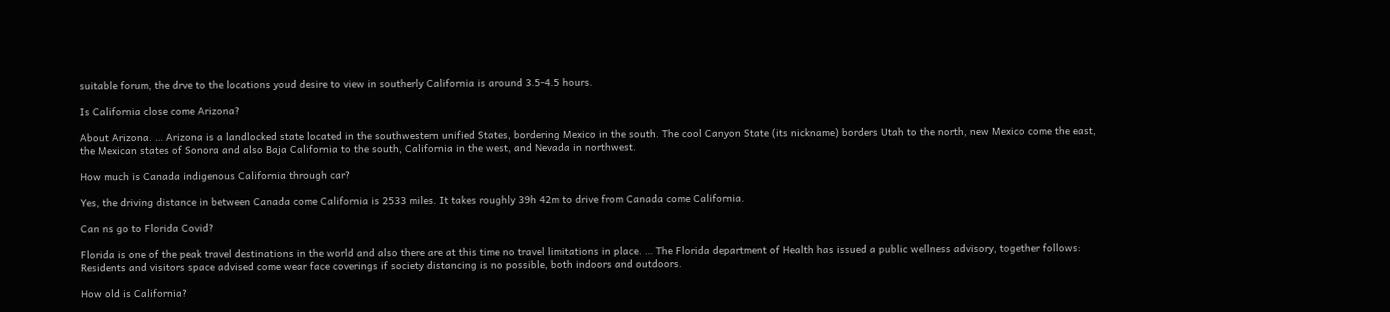suitable forum, the drve to the locations youd desire to view in southerly California is around 3.5-4.5 hours.

Is California close come Arizona?

About Arizona. … Arizona is a landlocked state located in the southwestern unified States, bordering Mexico in the south. The cool Canyon State (its nickname) borders Utah to the north, new Mexico come the east, the Mexican states of Sonora and also Baja California to the south, California in the west, and Nevada in northwest.

How much is Canada indigenous California through car?

Yes, the driving distance in between Canada come California is 2533 miles. It takes roughly 39h 42m to drive from Canada come California.

Can ns go to Florida Covid?

Florida is one of the peak travel destinations in the world and also there are at this time no travel limitations in place. … The Florida department of Health has issued a public wellness advisory, together follows: Residents and visitors space advised come wear face coverings if society distancing is no possible, both indoors and outdoors.

How old is California?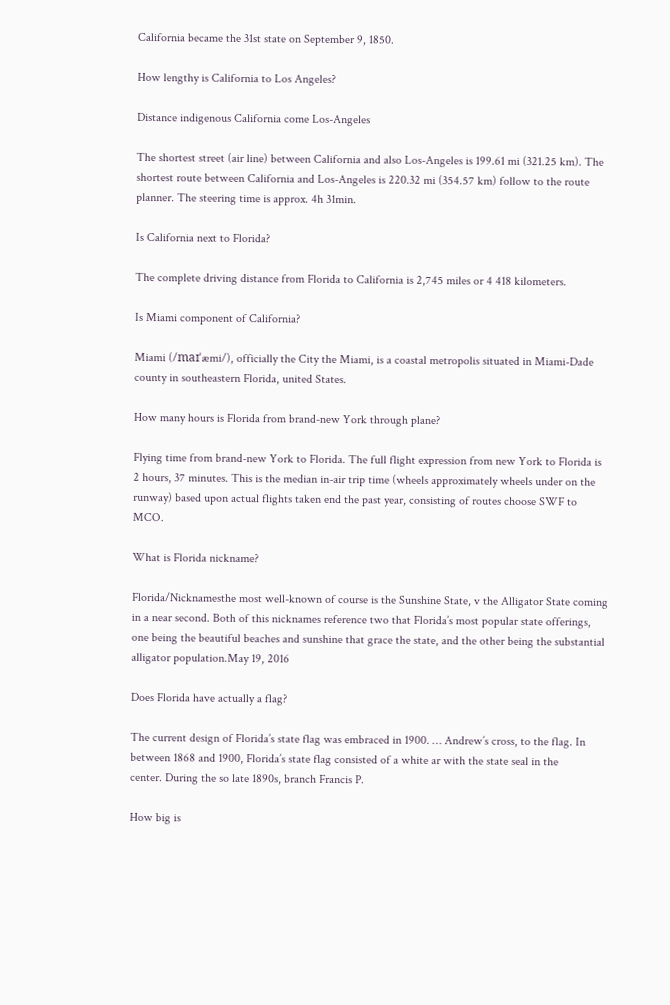California became the 31st state on September 9, 1850.

How lengthy is California to Los Angeles?

Distance indigenous California come Los-Angeles

The shortest street (air line) between California and also Los-Angeles is 199.61 mi (321.25 km). The shortest route between California and Los-Angeles is 220.32 mi (354.57 km) follow to the route planner. The steering time is approx. 4h 31min.

Is California next to Florida?

The complete driving distance from Florida to California is 2,745 miles or 4 418 kilometers.

Is Miami component of California?

Miami (/maɪˈæmi/), officially the City the Miami, is a coastal metropolis situated in Miami-Dade county in southeastern Florida, united States.

How many hours is Florida from brand-new York through plane?

Flying time from brand-new York to Florida. The full flight expression from new York to Florida is 2 hours, 37 minutes. This is the median in-air trip time (wheels approximately wheels under on the runway) based upon actual flights taken end the past year, consisting of routes choose SWF to MCO.

What is Florida nickname?

Florida/Nicknamesthe most well-known of course is the Sunshine State, v the Alligator State coming in a near second. Both of this nicknames reference two that Florida’s most popular state offerings, one being the beautiful beaches and sunshine that grace the state, and the other being the substantial alligator population.May 19, 2016

Does Florida have actually a flag?

The current design of Florida’s state flag was embraced in 1900. … Andrew’s cross, to the flag. In between 1868 and 1900, Florida’s state flag consisted of a white ar with the state seal in the
center. During the so late 1890s, branch Francis P.

How big is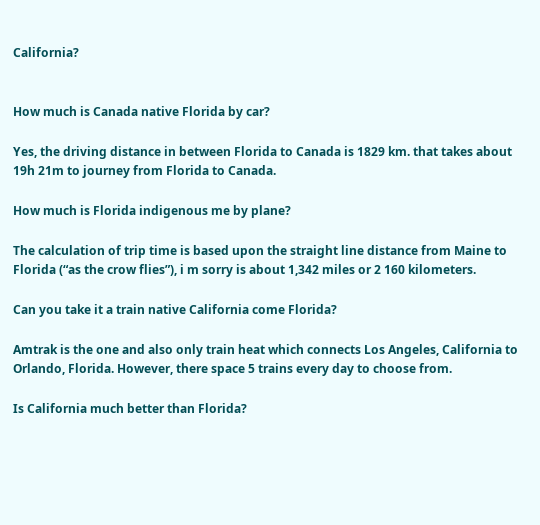California?


How much is Canada native Florida by car?

Yes, the driving distance in between Florida to Canada is 1829 km. that takes about 19h 21m to journey from Florida to Canada.

How much is Florida indigenous me by plane?

The calculation of trip time is based upon the straight line distance from Maine to Florida (“as the crow flies”), i m sorry is about 1,342 miles or 2 160 kilometers.

Can you take it a train native California come Florida?

Amtrak is the one and also only train heat which connects Los Angeles, California to Orlando, Florida. However, there space 5 trains every day to choose from.

Is California much better than Florida?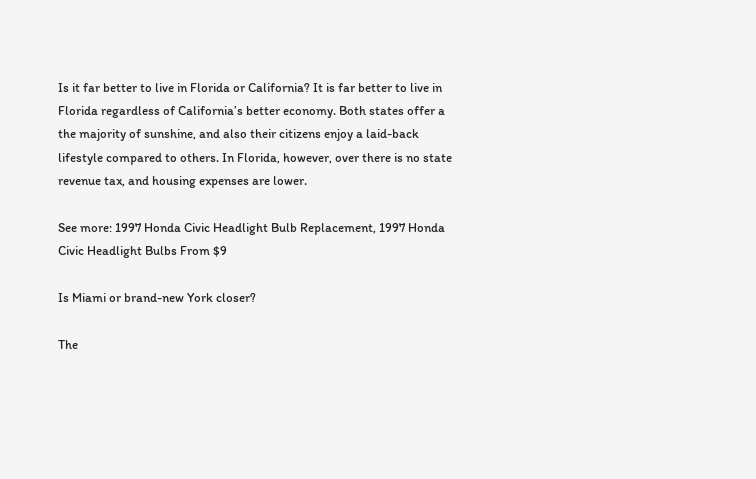Is it far better to live in Florida or California? It is far better to live in Florida regardless of California’s better economy. Both states offer a the majority of sunshine, and also their citizens enjoy a laid-back lifestyle compared to others. In Florida, however, over there is no state revenue tax, and housing expenses are lower.

See more: 1997 Honda Civic Headlight Bulb Replacement, 1997 Honda Civic Headlight Bulbs From $9

Is Miami or brand-new York closer?

The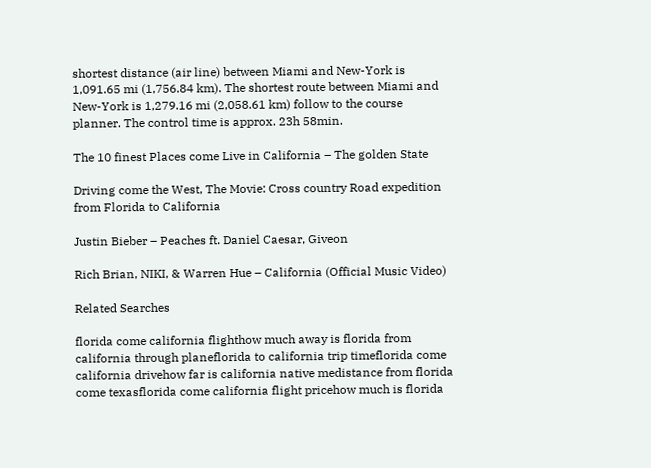shortest distance (air line) between Miami and New-York is 1,091.65 mi (1,756.84 km). The shortest route between Miami and New-York is 1,279.16 mi (2,058.61 km) follow to the course planner. The control time is approx. 23h 58min.

The 10 finest Places come Live in California – The golden State

Driving come the West, The Movie: Cross country Road expedition from Florida to California

Justin Bieber – Peaches ft. Daniel Caesar, Giveon

Rich Brian, NIKI, & Warren Hue – California (Official Music Video)

Related Searches

florida come california flighthow much away is florida from california through planeflorida to california trip timeflorida come california drivehow far is california native medistance from florida come texasflorida come california flight pricehow much is florida